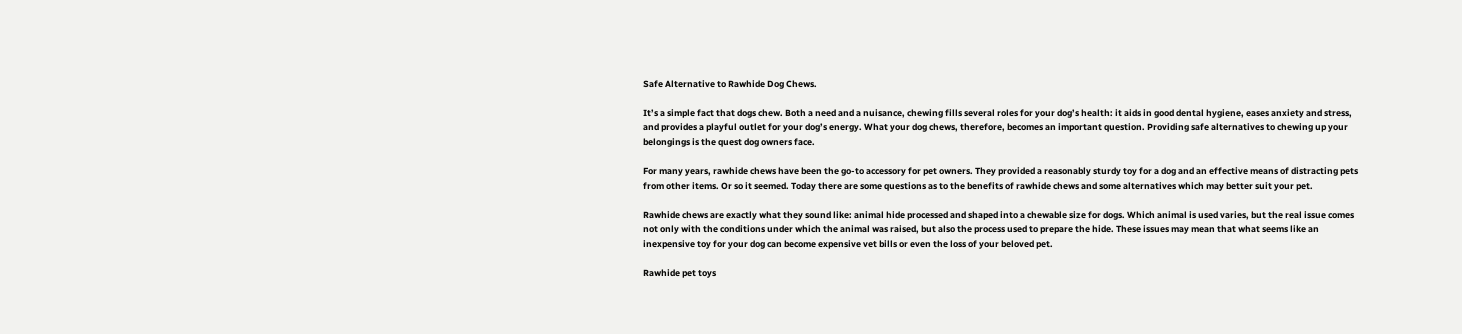Safe Alternative to Rawhide Dog Chews.

It’s a simple fact that dogs chew. Both a need and a nuisance, chewing fills several roles for your dog’s health: it aids in good dental hygiene, eases anxiety and stress, and provides a playful outlet for your dog’s energy. What your dog chews, therefore, becomes an important question. Providing safe alternatives to chewing up your belongings is the quest dog owners face.

For many years, rawhide chews have been the go-to accessory for pet owners. They provided a reasonably sturdy toy for a dog and an effective means of distracting pets from other items. Or so it seemed. Today there are some questions as to the benefits of rawhide chews and some alternatives which may better suit your pet.

Rawhide chews are exactly what they sound like: animal hide processed and shaped into a chewable size for dogs. Which animal is used varies, but the real issue comes not only with the conditions under which the animal was raised, but also the process used to prepare the hide. These issues may mean that what seems like an inexpensive toy for your dog can become expensive vet bills or even the loss of your beloved pet.

Rawhide pet toys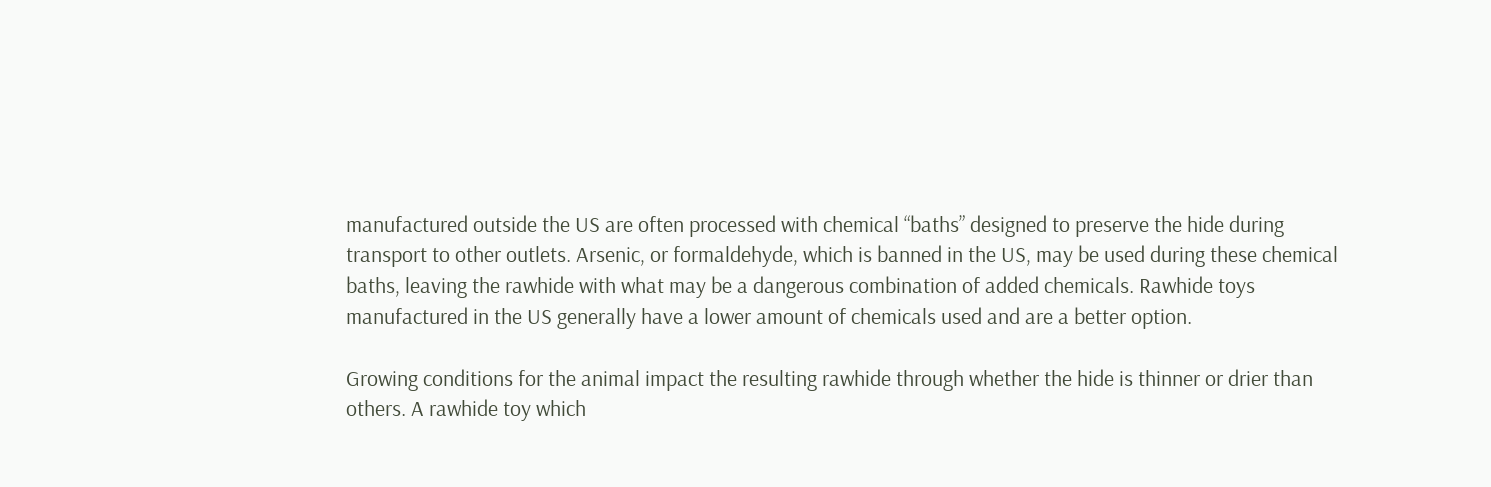manufactured outside the US are often processed with chemical “baths” designed to preserve the hide during transport to other outlets. Arsenic, or formaldehyde, which is banned in the US, may be used during these chemical baths, leaving the rawhide with what may be a dangerous combination of added chemicals. Rawhide toys manufactured in the US generally have a lower amount of chemicals used and are a better option.

Growing conditions for the animal impact the resulting rawhide through whether the hide is thinner or drier than others. A rawhide toy which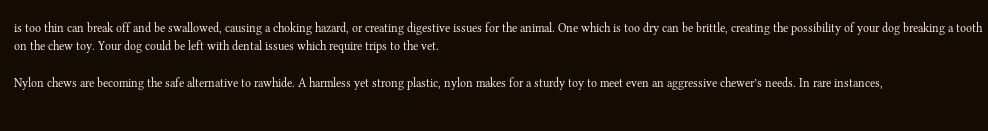is too thin can break off and be swallowed, causing a choking hazard, or creating digestive issues for the animal. One which is too dry can be brittle, creating the possibility of your dog breaking a tooth on the chew toy. Your dog could be left with dental issues which require trips to the vet.

Nylon chews are becoming the safe alternative to rawhide. A harmless yet strong plastic, nylon makes for a sturdy toy to meet even an aggressive chewer’s needs. In rare instances,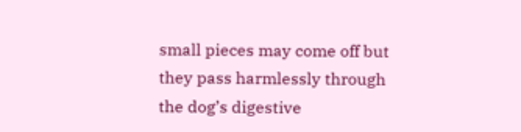small pieces may come off but they pass harmlessly through the dog’s digestive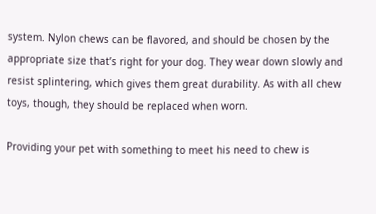system. Nylon chews can be flavored, and should be chosen by the appropriate size that’s right for your dog. They wear down slowly and resist splintering, which gives them great durability. As with all chew toys, though, they should be replaced when worn.

Providing your pet with something to meet his need to chew is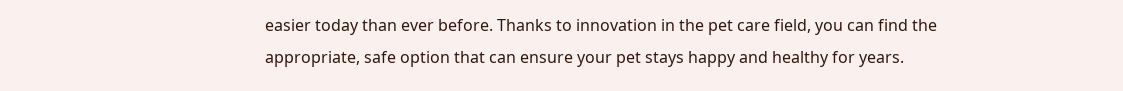easier today than ever before. Thanks to innovation in the pet care field, you can find the appropriate, safe option that can ensure your pet stays happy and healthy for years.